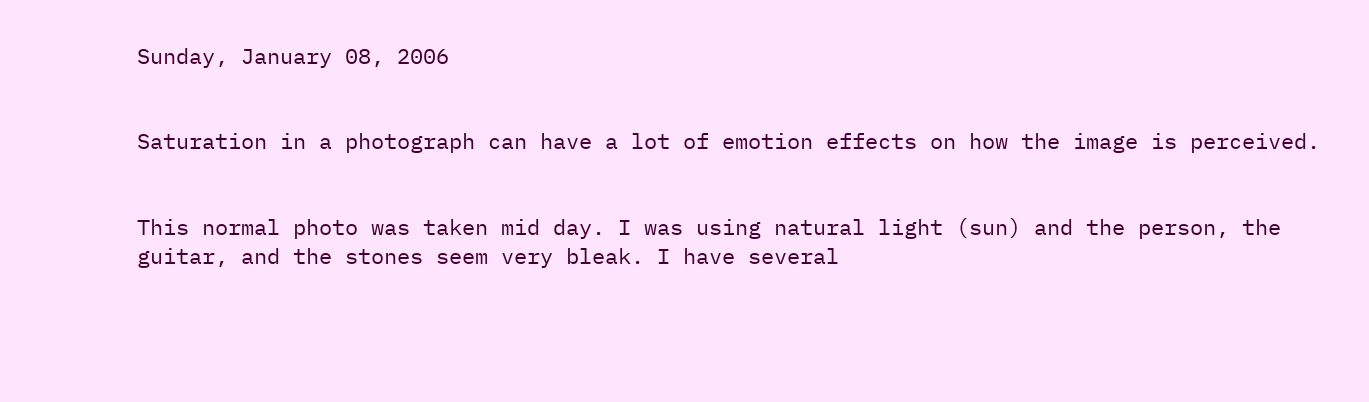Sunday, January 08, 2006


Saturation in a photograph can have a lot of emotion effects on how the image is perceived.


This normal photo was taken mid day. I was using natural light (sun) and the person, the guitar, and the stones seem very bleak. I have several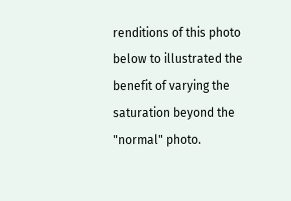renditions of this photo below to illustrated the benefit of varying the saturation beyond the "normal" photo.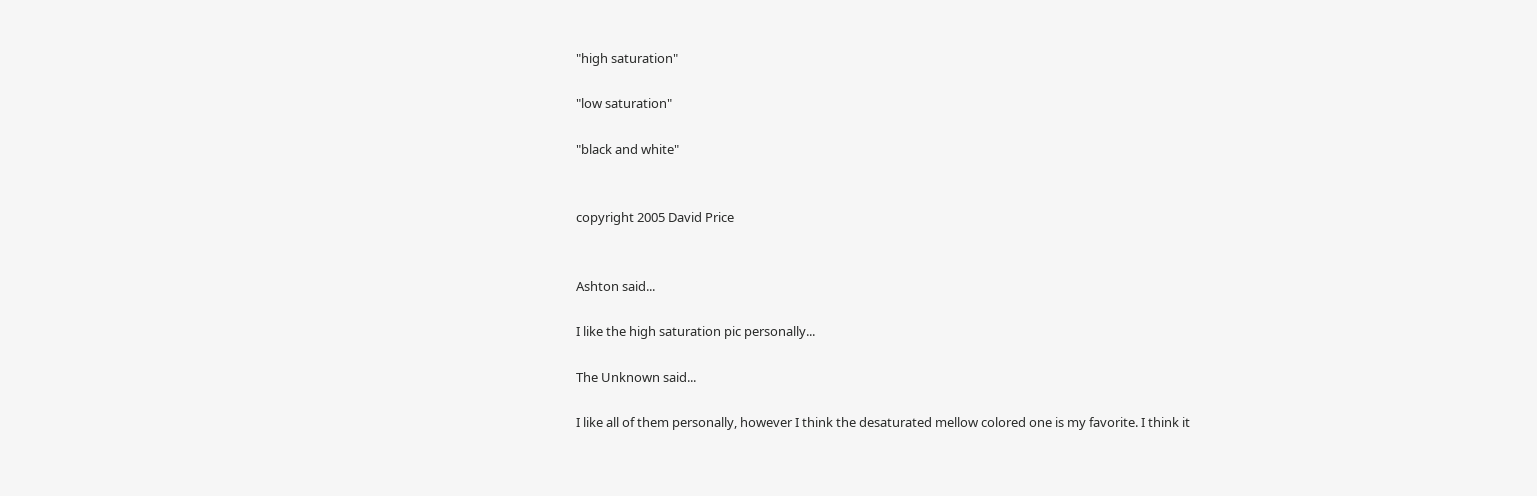"high saturation"

"low saturation"

"black and white"


copyright 2005 David Price


Ashton said...

I like the high saturation pic personally...

The Unknown said...

I like all of them personally, however I think the desaturated mellow colored one is my favorite. I think it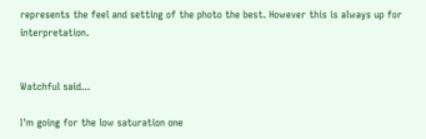represents the feel and setting of the photo the best. However this is always up for interpretation.


Watchful said...

I'm going for the low saturation one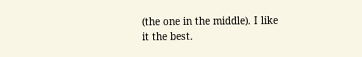(the one in the middle). I like it the best.